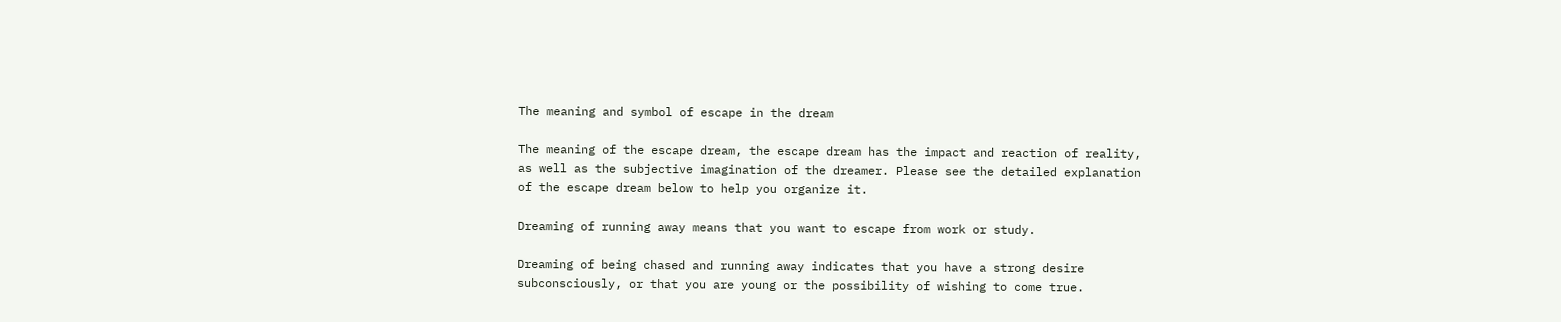The meaning and symbol of escape in the dream

The meaning of the escape dream, the escape dream has the impact and reaction of reality, as well as the subjective imagination of the dreamer. Please see the detailed explanation of the escape dream below to help you organize it.

Dreaming of running away means that you want to escape from work or study.

Dreaming of being chased and running away indicates that you have a strong desire subconsciously, or that you are young or the possibility of wishing to come true.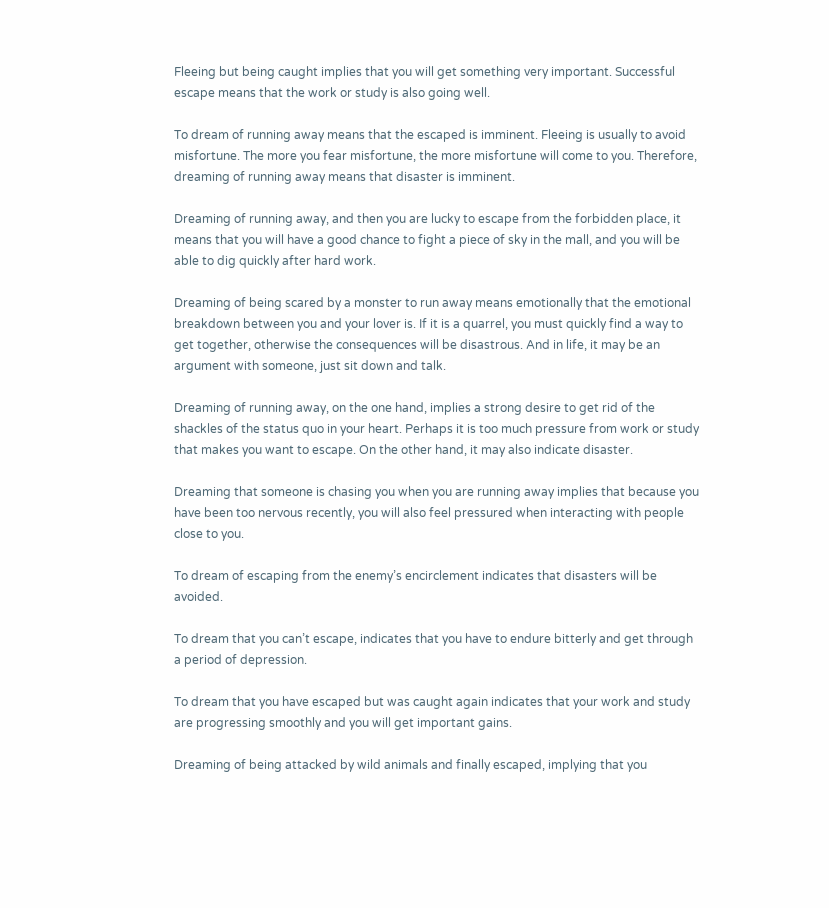Fleeing but being caught implies that you will get something very important. Successful escape means that the work or study is also going well.

To dream of running away means that the escaped is imminent. Fleeing is usually to avoid misfortune. The more you fear misfortune, the more misfortune will come to you. Therefore, dreaming of running away means that disaster is imminent.

Dreaming of running away, and then you are lucky to escape from the forbidden place, it means that you will have a good chance to fight a piece of sky in the mall, and you will be able to dig quickly after hard work.

Dreaming of being scared by a monster to run away means emotionally that the emotional breakdown between you and your lover is. If it is a quarrel, you must quickly find a way to get together, otherwise the consequences will be disastrous. And in life, it may be an argument with someone, just sit down and talk.

Dreaming of running away, on the one hand, implies a strong desire to get rid of the shackles of the status quo in your heart. Perhaps it is too much pressure from work or study that makes you want to escape. On the other hand, it may also indicate disaster.

Dreaming that someone is chasing you when you are running away implies that because you have been too nervous recently, you will also feel pressured when interacting with people close to you.

To dream of escaping from the enemy’s encirclement indicates that disasters will be avoided.

To dream that you can’t escape, indicates that you have to endure bitterly and get through a period of depression.

To dream that you have escaped but was caught again indicates that your work and study are progressing smoothly and you will get important gains.

Dreaming of being attacked by wild animals and finally escaped, implying that you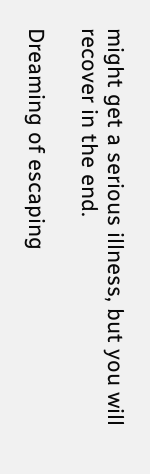might get a serious illness, but you will recover in the end.

Dreaming of escaping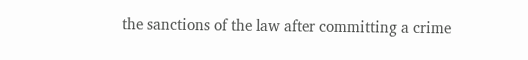the sanctions of the law after committing a crime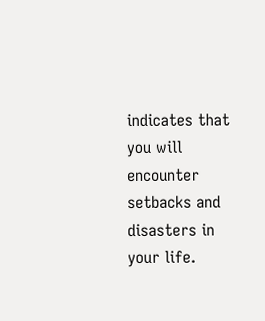indicates that you will encounter setbacks and disasters in your life.